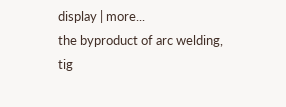display | more...
the byproduct of arc welding, tig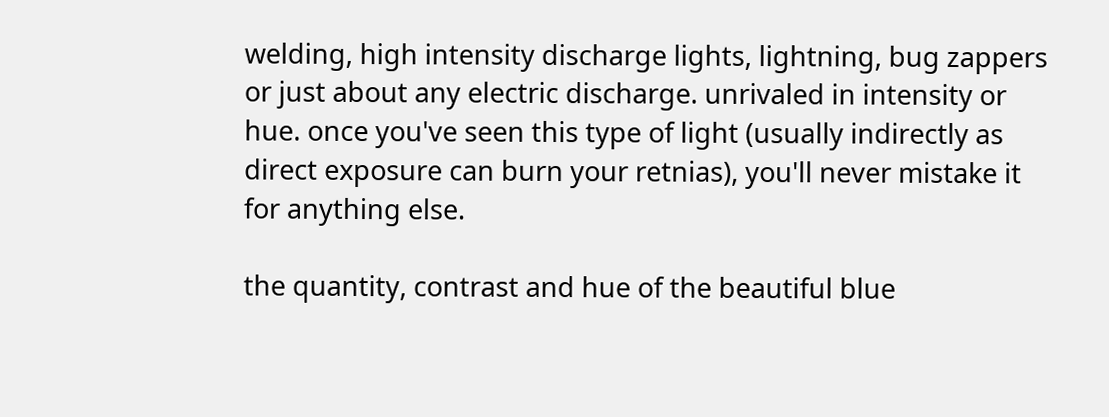welding, high intensity discharge lights, lightning, bug zappers or just about any electric discharge. unrivaled in intensity or hue. once you've seen this type of light (usually indirectly as direct exposure can burn your retnias), you'll never mistake it for anything else.

the quantity, contrast and hue of the beautiful blue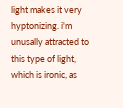light makes it very hyptonizing. i'm unusally attracted to this type of light, which is ironic, as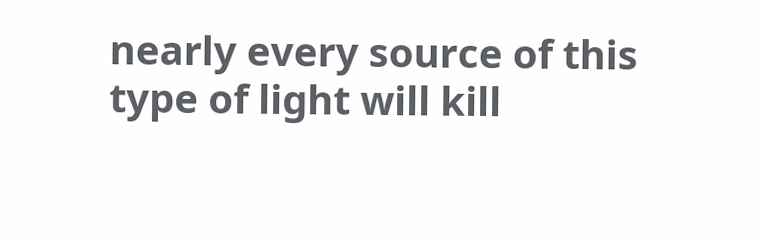nearly every source of this type of light will kill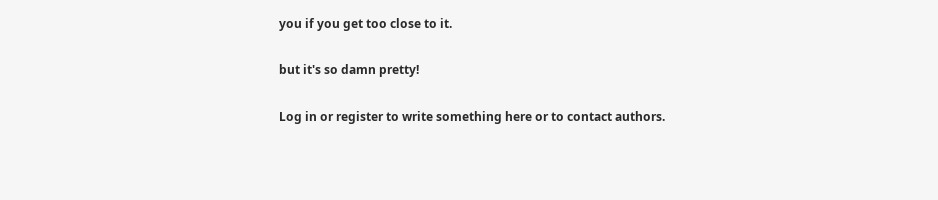you if you get too close to it.

but it's so damn pretty!

Log in or register to write something here or to contact authors.